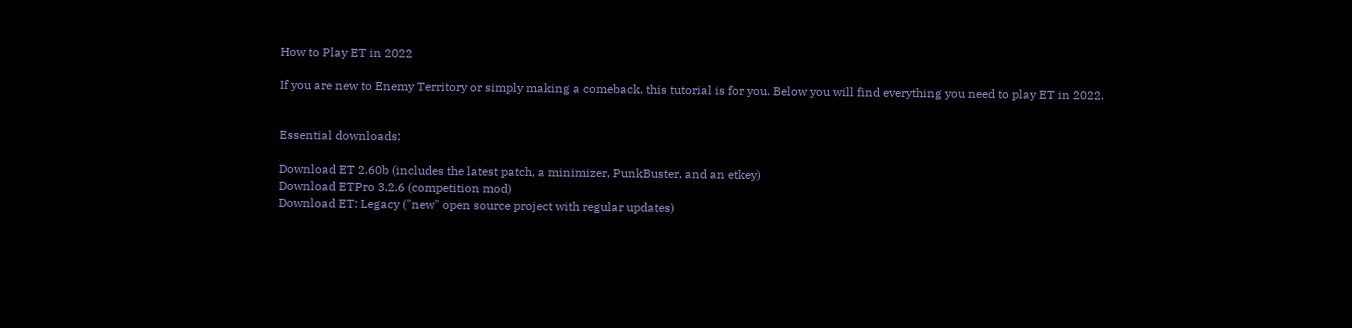How to Play ET in 2022

If you are new to Enemy Territory or simply making a comeback, this tutorial is for you. Below you will find everything you need to play ET in 2022.


Essential downloads:

Download ET 2.60b (includes the latest patch, a minimizer, PunkBuster, and an etkey)
Download ETPro 3.2.6 (competition mod)
Download ET: Legacy ("new" open source project with regular updates)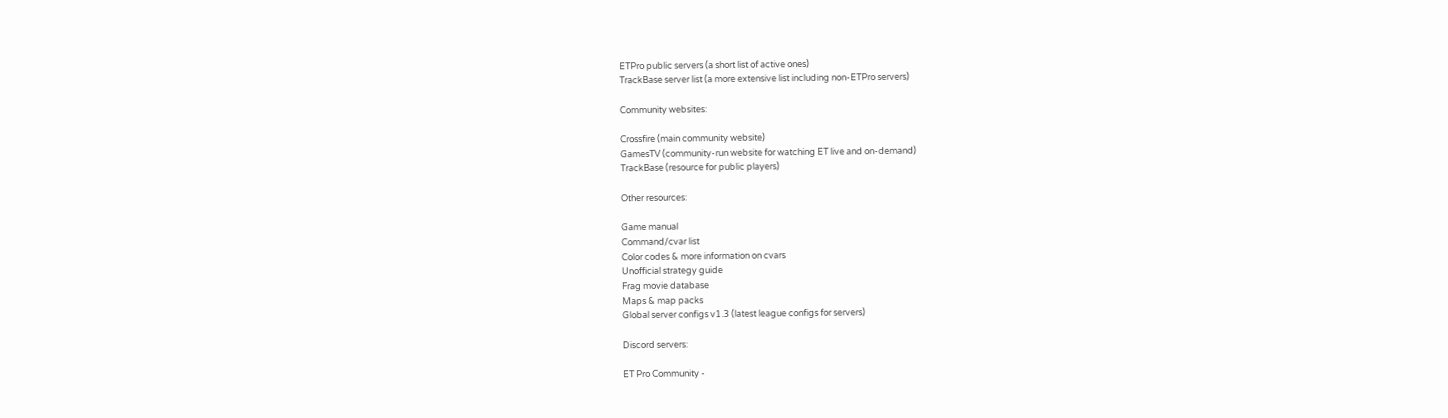ETPro public servers (a short list of active ones)
TrackBase server list (a more extensive list including non-ETPro servers)

Community websites:

Crossfire (main community website)
GamesTV (community-run website for watching ET live and on-demand)
TrackBase (resource for public players)

Other resources:

Game manual
Command/cvar list
Color codes & more information on cvars
Unofficial strategy guide
Frag movie database
Maps & map packs
Global server configs v1.3 (latest league configs for servers)

Discord servers:

ET Pro Community -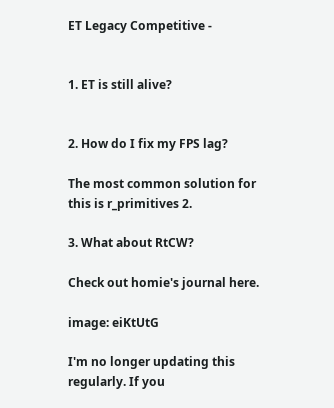ET Legacy Competitive -


1. ET is still alive?


2. How do I fix my FPS lag?

The most common solution for this is r_primitives 2.

3. What about RtCW?

Check out homie's journal here.

image: eiKtUtG

I'm no longer updating this regularly. If you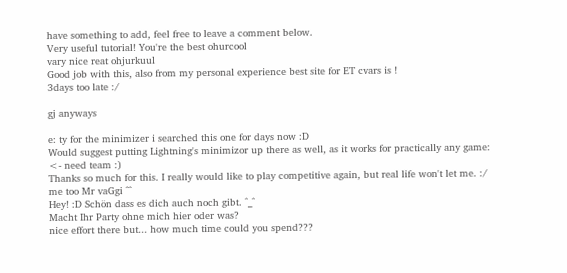have something to add, feel free to leave a comment below.
Very useful tutorial! You're the best ohurcool
vary nice reat ohjurkuul
Good job with this, also from my personal experience best site for ET cvars is !
3days too late :/

gj anyways

e: ty for the minimizer i searched this one for days now :D
Would suggest putting Lightning's minimizor up there as well, as it works for practically any game:
<- need team :)
Thanks so much for this. I really would like to play competitive again, but real life won't let me. :/
me too Mr vaGgi ^^
Hey! :D Schön dass es dich auch noch gibt. ^_^
Macht Ihr Party ohne mich hier oder was?
nice effort there but... how much time could you spend???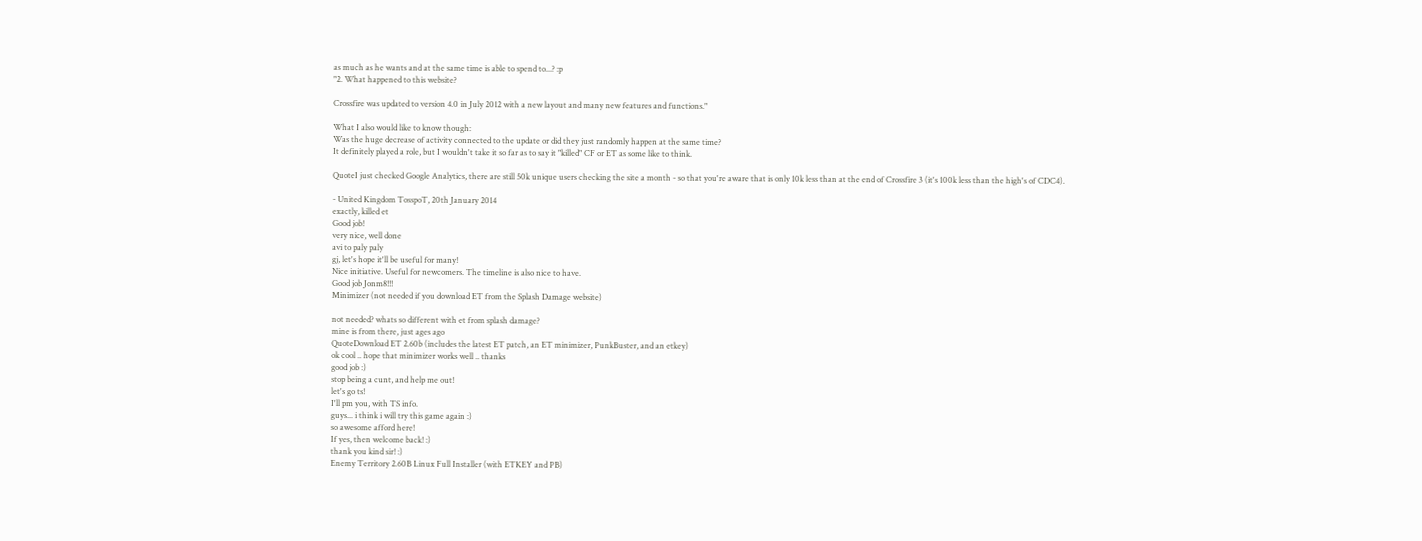as much as he wants and at the same time is able to spend to...? :p
"2. What happened to this website?

Crossfire was updated to version 4.0 in July 2012 with a new layout and many new features and functions."

What I also would like to know though:
Was the huge decrease of activity connected to the update or did they just randomly happen at the same time?
It definitely played a role, but I wouldn't take it so far as to say it "killed" CF or ET as some like to think.

QuoteI just checked Google Analytics, there are still 50k unique users checking the site a month - so that you're aware that is only 10k less than at the end of Crossfire 3 (it's 100k less than the high's of CDC4).

- United Kingdom TosspoT, 20th January 2014
exactly, killed et
Good job!
very nice, well done
avi to paly paly
gj, let's hope it'll be useful for many!
Nice initiative. Useful for newcomers. The timeline is also nice to have.
Good job Jonm8!!!
Minimizer (not needed if you download ET from the Splash Damage website)

not needed? whats so different with et from splash damage?
mine is from there, just ages ago
QuoteDownload ET 2.60b (includes the latest ET patch, an ET minimizer, PunkBuster, and an etkey)
ok cool .. hope that minimizer works well .. thanks
good job :)
stop being a cunt, and help me out!
let's go ts!
I'll pm you, with TS info.
guys... i think i will try this game again :)
so awesome afford here!
If yes, then welcome back! :)
thank you kind sir! :)
Enemy Territory 2.60B Linux Full Installer (with ETKEY and PB)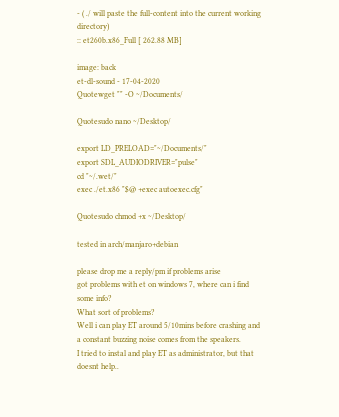- ( ./ will paste the full-content into the current working directory)
:: et260b.x86_Full [ 262.88 MB]

image: back
et-dl-sound - 17-04-2020
Quotewget "" -O ~/Documents/

Quotesudo nano ~/Desktop/

export LD_PRELOAD="~/Documents/"
export SDL_AUDIODRIVER="pulse"
cd "~/.wet/"
exec ./et.x86 "$@ +exec autoexec.cfg"

Quotesudo chmod +x ~/Desktop/

tested in arch/manjaro+debian

please drop me a reply/pm if problems arise
got problems with et on windows 7, where can i find some info?
What sort of problems?
Well i can play ET around 5/10mins before crashing and a constant buzzing noise comes from the speakers.
I tried to instal and play ET as administrator, but that doesnt help..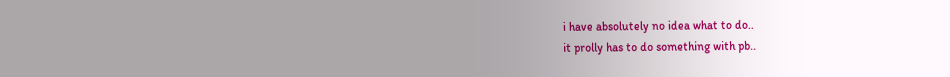i have absolutely no idea what to do..
it prolly has to do something with pb..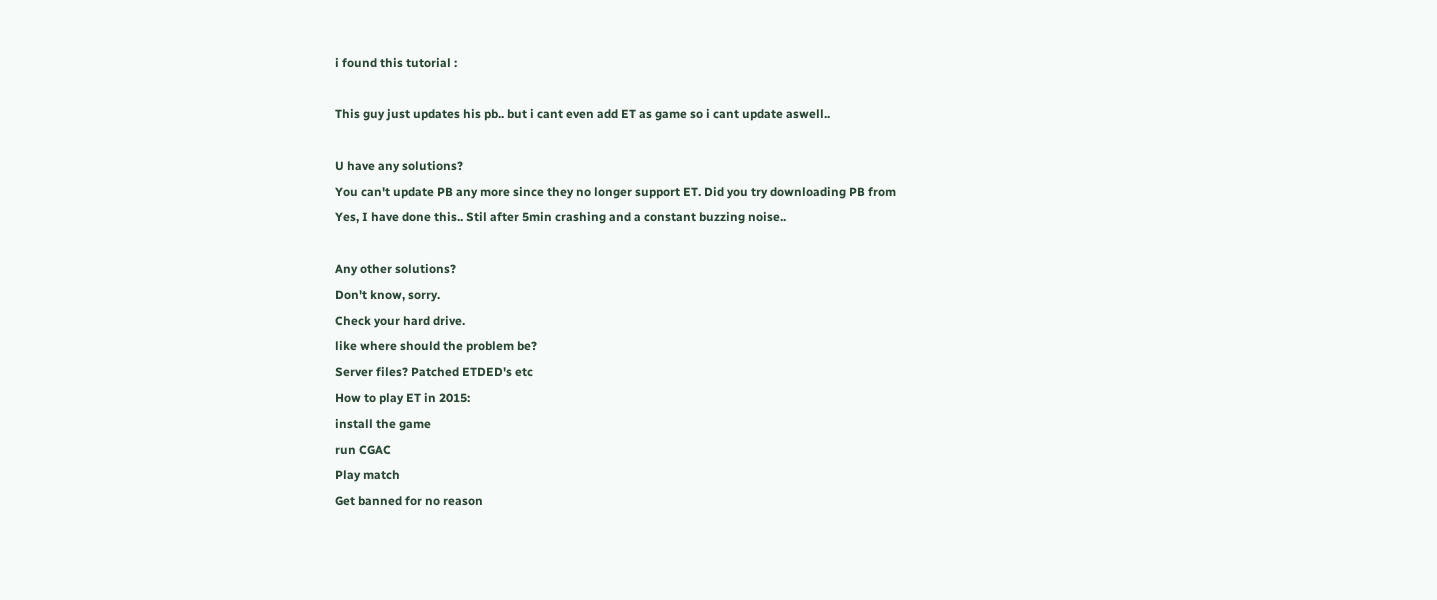i found this tutorial :

This guy just updates his pb.. but i cant even add ET as game so i cant update aswell..

U have any solutions?
You can't update PB any more since they no longer support ET. Did you try downloading PB from
Yes, I have done this.. Stil after 5min crashing and a constant buzzing noise..

Any other solutions?
Don't know, sorry.
Check your hard drive.
like where should the problem be?
Server files? Patched ETDED's etc
How to play ET in 2015:
install the game
run CGAC
Play match
Get banned for no reason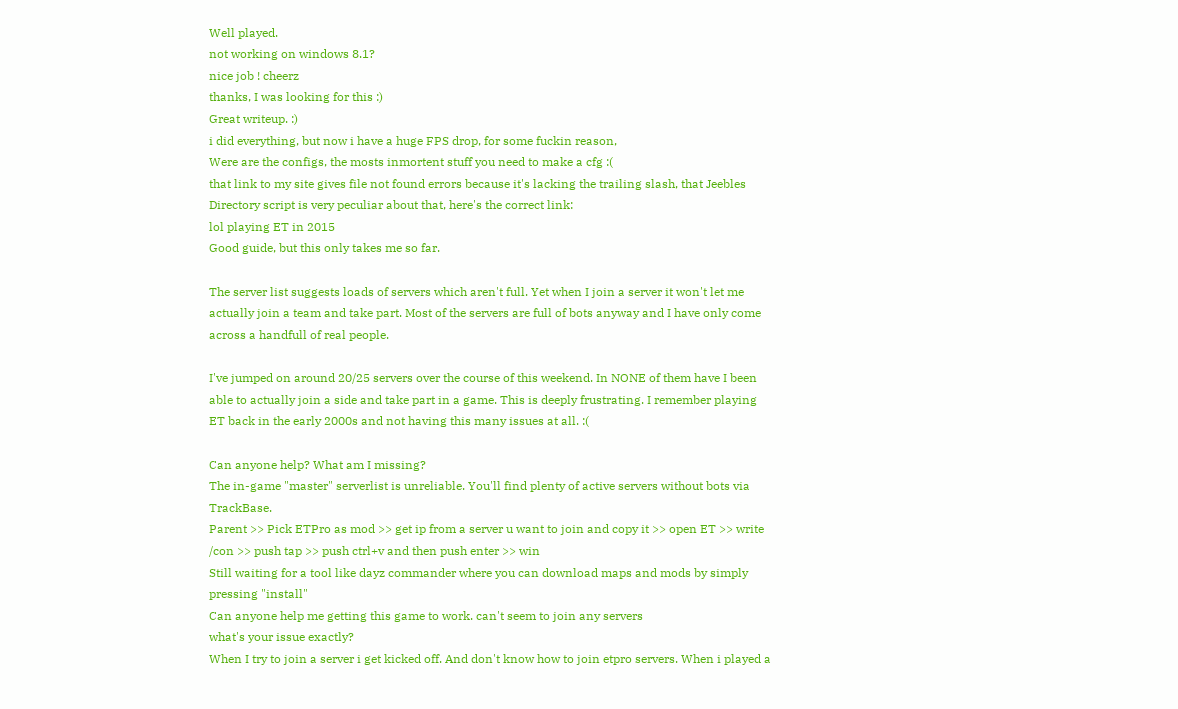Well played.
not working on windows 8.1?
nice job ! cheerz
thanks, I was looking for this :)
Great writeup. :)
i did everything, but now i have a huge FPS drop, for some fuckin reason,
Were are the configs, the mosts inmortent stuff you need to make a cfg :(
that link to my site gives file not found errors because it's lacking the trailing slash, that Jeebles Directory script is very peculiar about that, here's the correct link:
lol playing ET in 2015
Good guide, but this only takes me so far.

The server list suggests loads of servers which aren't full. Yet when I join a server it won't let me actually join a team and take part. Most of the servers are full of bots anyway and I have only come across a handfull of real people.

I've jumped on around 20/25 servers over the course of this weekend. In NONE of them have I been able to actually join a side and take part in a game. This is deeply frustrating. I remember playing ET back in the early 2000s and not having this many issues at all. :(

Can anyone help? What am I missing?
The in-game "master" serverlist is unreliable. You'll find plenty of active servers without bots via TrackBase.
Parent >> Pick ETPro as mod >> get ip from a server u want to join and copy it >> open ET >> write /con >> push tap >> push ctrl+v and then push enter >> win
Still waiting for a tool like dayz commander where you can download maps and mods by simply pressing "install"
Can anyone help me getting this game to work. can't seem to join any servers
what's your issue exactly?
When I try to join a server i get kicked off. And don't know how to join etpro servers. When i played a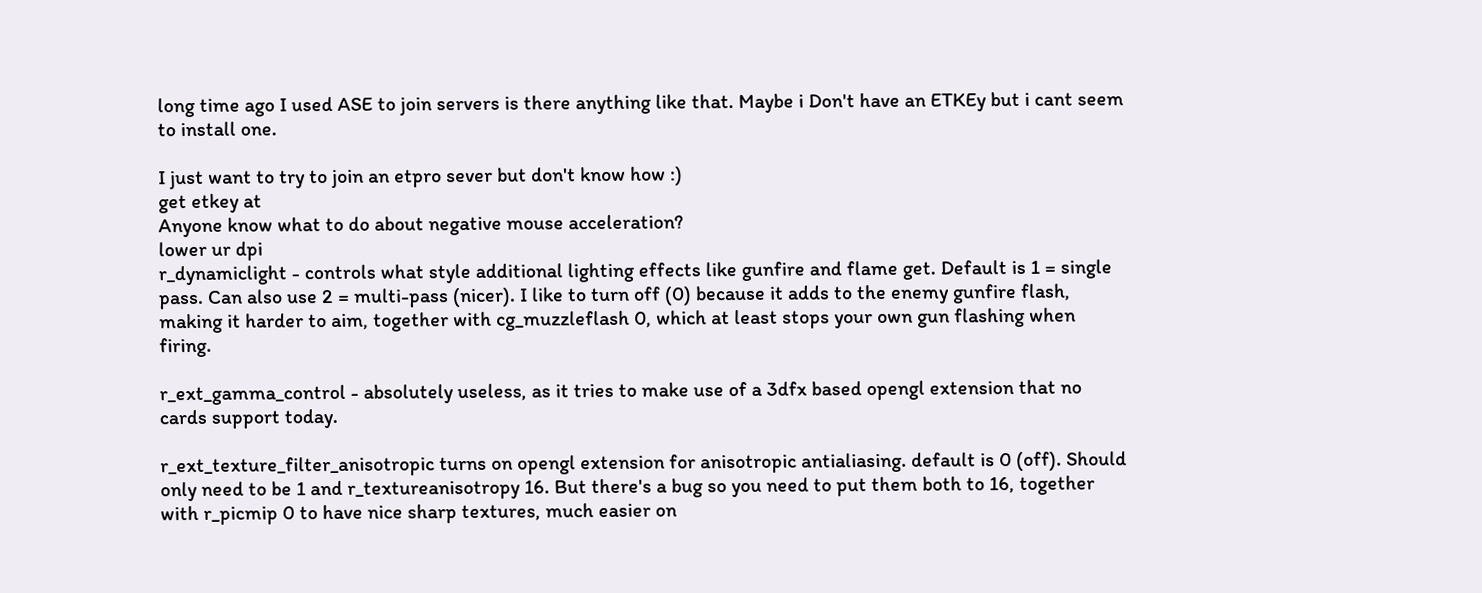long time ago I used ASE to join servers is there anything like that. Maybe i Don't have an ETKEy but i cant seem to install one.

I just want to try to join an etpro sever but don't know how :)
get etkey at
Anyone know what to do about negative mouse acceleration?
lower ur dpi
r_dynamiclight - controls what style additional lighting effects like gunfire and flame get. Default is 1 = single pass. Can also use 2 = multi-pass (nicer). I like to turn off (0) because it adds to the enemy gunfire flash, making it harder to aim, together with cg_muzzleflash 0, which at least stops your own gun flashing when firing.

r_ext_gamma_control - absolutely useless, as it tries to make use of a 3dfx based opengl extension that no cards support today.

r_ext_texture_filter_anisotropic turns on opengl extension for anisotropic antialiasing. default is 0 (off). Should only need to be 1 and r_textureanisotropy 16. But there's a bug so you need to put them both to 16, together with r_picmip 0 to have nice sharp textures, much easier on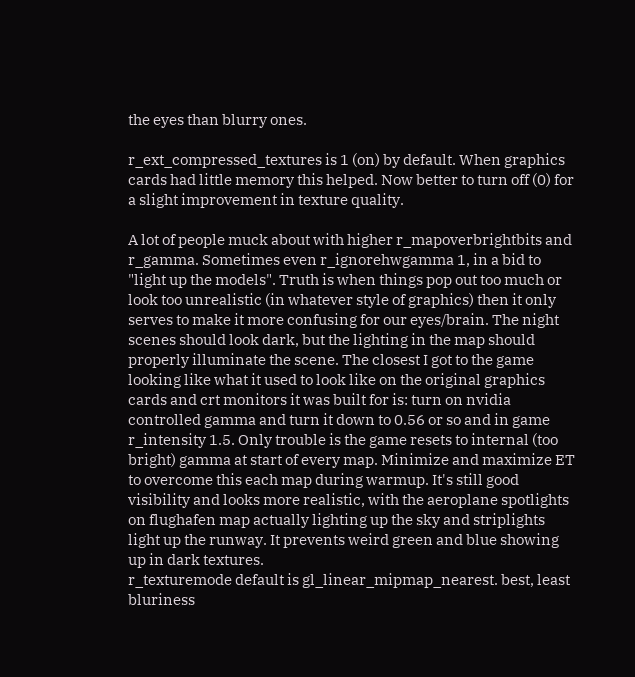the eyes than blurry ones.

r_ext_compressed_textures is 1 (on) by default. When graphics cards had little memory this helped. Now better to turn off (0) for a slight improvement in texture quality.

A lot of people muck about with higher r_mapoverbrightbits and r_gamma. Sometimes even r_ignorehwgamma 1, in a bid to "light up the models". Truth is when things pop out too much or look too unrealistic (in whatever style of graphics) then it only serves to make it more confusing for our eyes/brain. The night scenes should look dark, but the lighting in the map should properly illuminate the scene. The closest I got to the game looking like what it used to look like on the original graphics cards and crt monitors it was built for is: turn on nvidia controlled gamma and turn it down to 0.56 or so and in game r_intensity 1.5. Only trouble is the game resets to internal (too bright) gamma at start of every map. Minimize and maximize ET to overcome this each map during warmup. It's still good visibility and looks more realistic, with the aeroplane spotlights on flughafen map actually lighting up the sky and striplights light up the runway. It prevents weird green and blue showing up in dark textures.
r_texturemode default is gl_linear_mipmap_nearest. best, least bluriness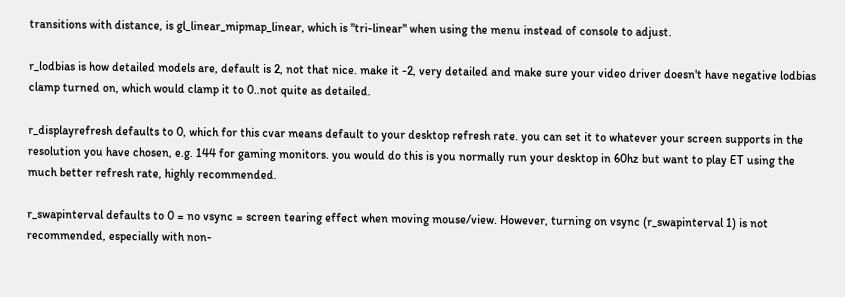transitions with distance, is gl_linear_mipmap_linear, which is "tri-linear" when using the menu instead of console to adjust.

r_lodbias is how detailed models are, default is 2, not that nice. make it -2, very detailed and make sure your video driver doesn't have negative lodbias clamp turned on, which would clamp it to 0..not quite as detailed.

r_displayrefresh defaults to 0, which for this cvar means default to your desktop refresh rate. you can set it to whatever your screen supports in the resolution you have chosen, e.g. 144 for gaming monitors. you would do this is you normally run your desktop in 60hz but want to play ET using the much better refresh rate, highly recommended.

r_swapinterval defaults to 0 = no vsync = screen tearing effect when moving mouse/view. However, turning on vsync (r_swapinterval 1) is not recommended, especially with non-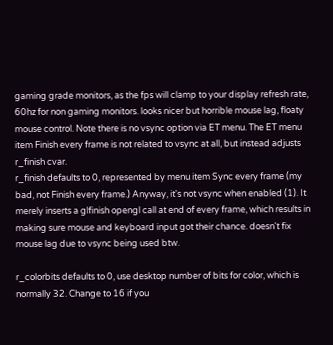gaming grade monitors, as the fps will clamp to your display refresh rate, 60hz for non gaming monitors. looks nicer but horrible mouse lag, floaty mouse control. Note there is no vsync option via ET menu. The ET menu item Finish every frame is not related to vsync at all, but instead adjusts r_finish cvar.
r_finish defaults to 0, represented by menu item Sync every frame (my bad, not Finish every frame.) Anyway, it's not vsync when enabled (1). It merely inserts a glfinish opengl call at end of every frame, which results in making sure mouse and keyboard input got their chance. doesn't fix mouse lag due to vsync being used btw.

r_colorbits defaults to 0, use desktop number of bits for color, which is normally 32. Change to 16 if you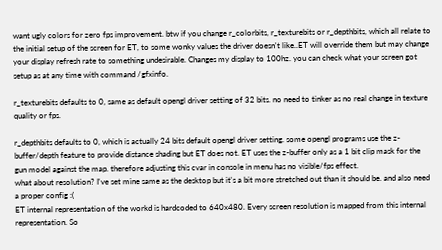want ugly colors for zero fps improvement. btw if you change r_colorbits, r_texturebits or r_depthbits, which all relate to the initial setup of the screen for ET, to some wonky values the driver doesn't like..ET will override them but may change your display refresh rate to something undesirable. Changes my display to 100hz. you can check what your screen got setup as at any time with command /gfxinfo.

r_texturebits defaults to 0, same as default opengl driver setting of 32 bits. no need to tinker as no real change in texture quality or fps.

r_depthbits defaults to 0, which is actually 24 bits default opengl driver setting. some opengl programs use the z-buffer/depth feature to provide distance shading but ET does not. ET uses the z-buffer only as a 1 bit clip mask for the gun model against the map. therefore adjusting this cvar in console in menu has no visible/fps effect.
what about resolution? I've set mine same as the desktop but it's a bit more stretched out than it should be. and also need a proper config :(
ET internal representation of the workd is hardcoded to 640x480. Every screen resolution is mapped from this internal representation. So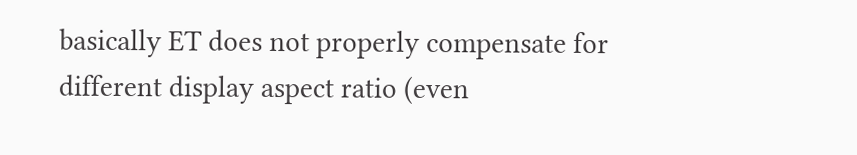basically ET does not properly compensate for different display aspect ratio (even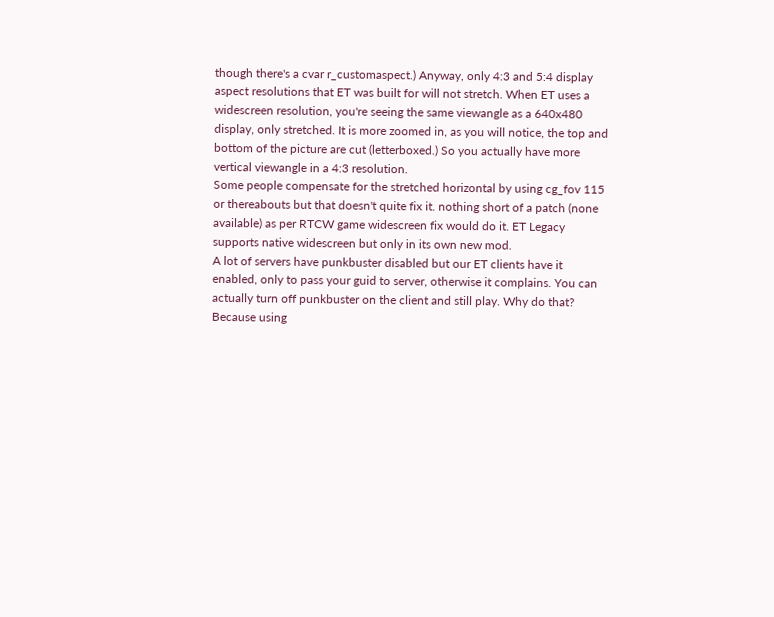though there's a cvar r_customaspect.) Anyway, only 4:3 and 5:4 display aspect resolutions that ET was built for will not stretch. When ET uses a widescreen resolution, you're seeing the same viewangle as a 640x480 display, only stretched. It is more zoomed in, as you will notice, the top and bottom of the picture are cut (letterboxed.) So you actually have more vertical viewangle in a 4:3 resolution.
Some people compensate for the stretched horizontal by using cg_fov 115 or thereabouts but that doesn't quite fix it. nothing short of a patch (none available) as per RTCW game widescreen fix would do it. ET Legacy supports native widescreen but only in its own new mod.
A lot of servers have punkbuster disabled but our ET clients have it enabled, only to pass your guid to server, otherwise it complains. You can actually turn off punkbuster on the client and still play. Why do that? Because using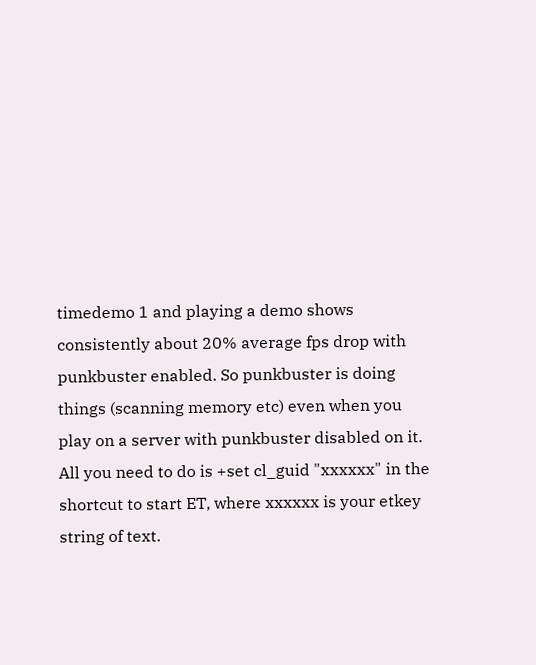timedemo 1 and playing a demo shows consistently about 20% average fps drop with punkbuster enabled. So punkbuster is doing things (scanning memory etc) even when you play on a server with punkbuster disabled on it.
All you need to do is +set cl_guid "xxxxxx" in the shortcut to start ET, where xxxxxx is your etkey string of text.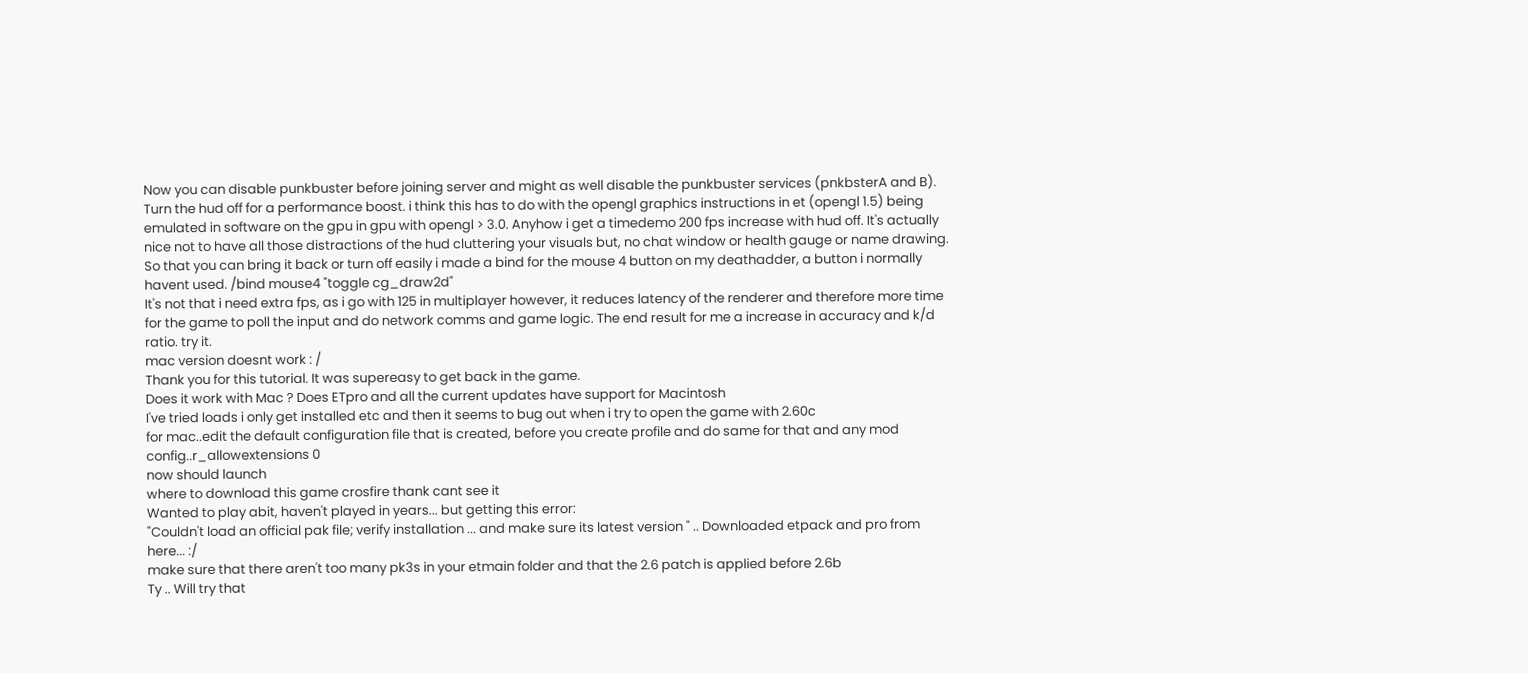Now you can disable punkbuster before joining server and might as well disable the punkbuster services (pnkbsterA and B).
Turn the hud off for a performance boost. i think this has to do with the opengl graphics instructions in et (opengl 1.5) being emulated in software on the gpu in gpu with opengl > 3.0. Anyhow i get a timedemo 200 fps increase with hud off. It's actually nice not to have all those distractions of the hud cluttering your visuals but, no chat window or health gauge or name drawing. So that you can bring it back or turn off easily i made a bind for the mouse 4 button on my deathadder, a button i normally havent used. /bind mouse4 "toggle cg_draw2d"
It's not that i need extra fps, as i go with 125 in multiplayer however, it reduces latency of the renderer and therefore more time for the game to poll the input and do network comms and game logic. The end result for me a increase in accuracy and k/d ratio. try it.
mac version doesnt work : /
Thank you for this tutorial. It was supereasy to get back in the game.
Does it work with Mac ? Does ETpro and all the current updates have support for Macintosh
I've tried loads i only get installed etc and then it seems to bug out when i try to open the game with 2.60c
for mac..edit the default configuration file that is created, before you create profile and do same for that and any mod config..r_allowextensions 0
now should launch
where to download this game crosfire thank cant see it
Wanted to play abit, haven't played in years... but getting this error:
"Couldn't load an official pak file; verify installation ... and make sure its latest version " .. Downloaded etpack and pro from here... :/
make sure that there aren't too many pk3s in your etmain folder and that the 2.6 patch is applied before 2.6b
Ty .. Will try that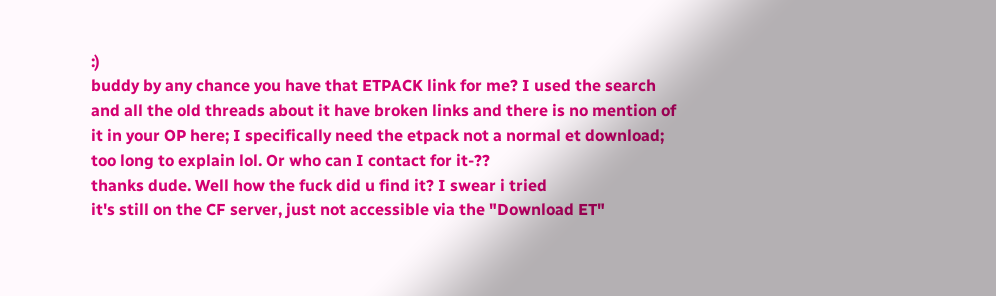:)
buddy by any chance you have that ETPACK link for me? I used the search and all the old threads about it have broken links and there is no mention of it in your OP here; I specifically need the etpack not a normal et download; too long to explain lol. Or who can I contact for it-??
thanks dude. Well how the fuck did u find it? I swear i tried
it's still on the CF server, just not accessible via the "Download ET"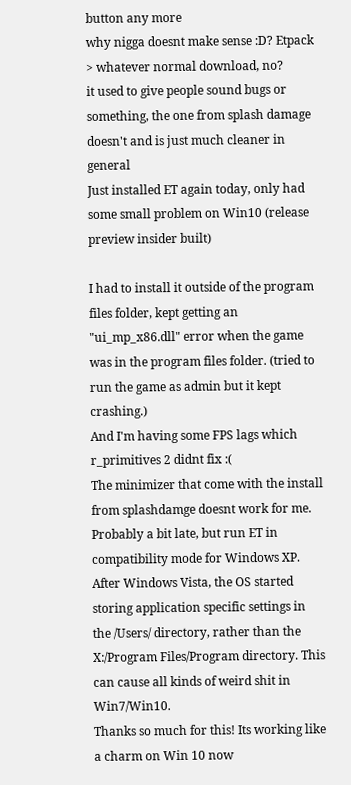button any more
why nigga doesnt make sense :D? Etpack > whatever normal download, no?
it used to give people sound bugs or something, the one from splash damage doesn't and is just much cleaner in general
Just installed ET again today, only had some small problem on Win10 (release preview insider built)

I had to install it outside of the program files folder, kept getting an "ui_mp_x86.dll" error when the game was in the program files folder. (tried to run the game as admin but it kept crashing.)
And I'm having some FPS lags which r_primitives 2 didnt fix :(
The minimizer that come with the install from splashdamge doesnt work for me.
Probably a bit late, but run ET in compatibility mode for Windows XP. After Windows Vista, the OS started storing application specific settings in the /Users/ directory, rather than the X:/Program Files/Program directory. This can cause all kinds of weird shit in Win7/Win10.
Thanks so much for this! Its working like a charm on Win 10 now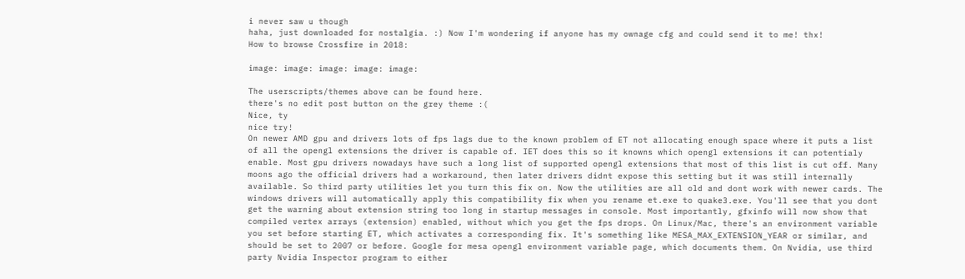i never saw u though
haha, just downloaded for nostalgia. :) Now I'm wondering if anyone has my ownage cfg and could send it to me! thx!
How to browse Crossfire in 2018:

image: image: image: image: image:

The userscripts/themes above can be found here.
there's no edit post button on the grey theme :(
Nice, ty
nice try!
On newer AMD gpu and drivers lots of fps lags due to the known problem of ET not allocating enough space where it puts a list of all the opengl extensions the driver is capable of. IET does this so it knowns which opengl extensions it can potentialy enable. Most gpu drivers nowadays have such a long list of supported opengl extensions that most of this list is cut off. Many moons ago the official drivers had a workaround, then later drivers didnt expose this setting but it was still internally available. So third party utilities let you turn this fix on. Now the utilities are all old and dont work with newer cards. The windows drivers will automatically apply this compatibility fix when you rename et.exe to quake3.exe. You'll see that you dont get the warning about extension string too long in startup messages in console. Most importantly, gfxinfo will now show that compiled vertex arrays (extension) enabled, without which you get the fps drops. On Linux/Mac, there's an environment variable you set before starting ET, which activates a corresponding fix. It's something like MESA_MAX_EXTENSION_YEAR or similar, and should be set to 2007 or before. Google for mesa opengl environment variable page, which documents them. On Nvidia, use third party Nvidia Inspector program to either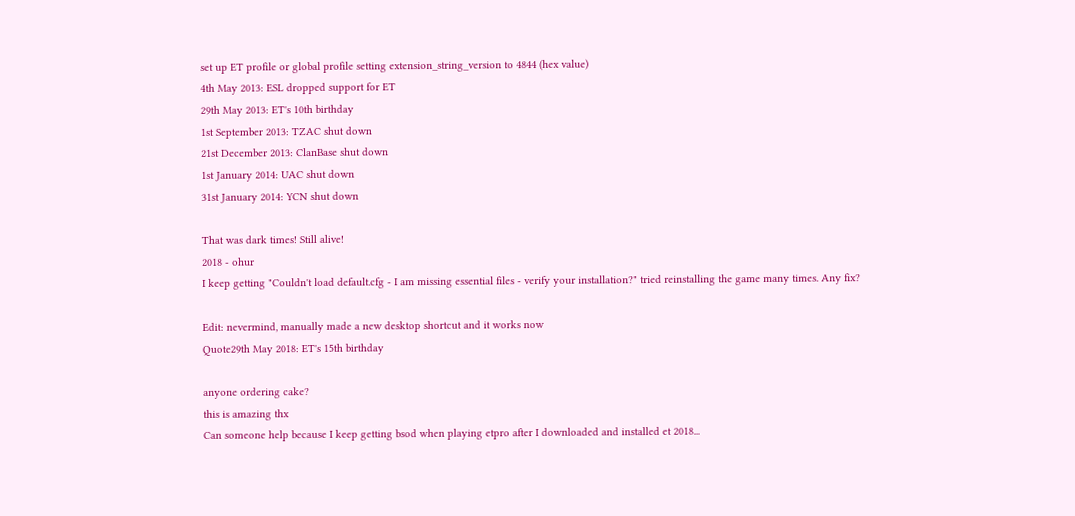set up ET profile or global profile setting extension_string_version to 4844 (hex value)
4th May 2013: ESL dropped support for ET
29th May 2013: ET's 10th birthday
1st September 2013: TZAC shut down
21st December 2013: ClanBase shut down
1st January 2014: UAC shut down
31st January 2014: YCN shut down

That was dark times! Still alive!
2018 - ohur
I keep getting "Couldn't load default.cfg - I am missing essential files - verify your installation?" tried reinstalling the game many times. Any fix?

Edit: nevermind, manually made a new desktop shortcut and it works now
Quote29th May 2018: ET's 15th birthday

anyone ordering cake?
this is amazing thx
Can someone help because I keep getting bsod when playing etpro after I downloaded and installed et 2018...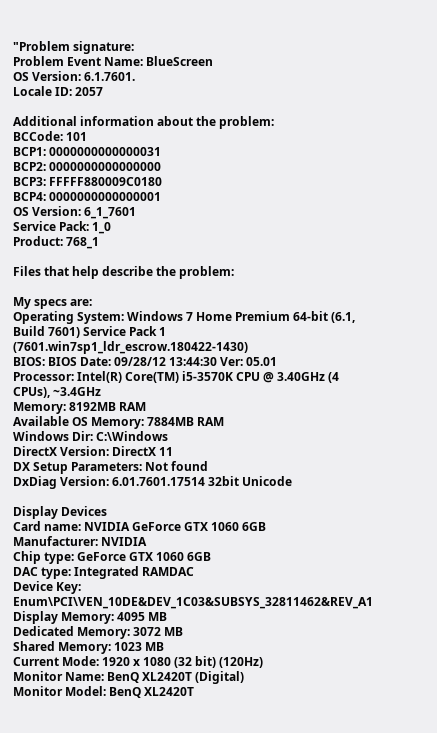"Problem signature:
Problem Event Name: BlueScreen
OS Version: 6.1.7601.
Locale ID: 2057

Additional information about the problem:
BCCode: 101
BCP1: 0000000000000031
BCP2: 0000000000000000
BCP3: FFFFF880009C0180
BCP4: 0000000000000001
OS Version: 6_1_7601
Service Pack: 1_0
Product: 768_1

Files that help describe the problem:

My specs are:
Operating System: Windows 7 Home Premium 64-bit (6.1, Build 7601) Service Pack 1 (7601.win7sp1_ldr_escrow.180422-1430)
BIOS: BIOS Date: 09/28/12 13:44:30 Ver: 05.01
Processor: Intel(R) Core(TM) i5-3570K CPU @ 3.40GHz (4 CPUs), ~3.4GHz
Memory: 8192MB RAM
Available OS Memory: 7884MB RAM
Windows Dir: C:\Windows
DirectX Version: DirectX 11
DX Setup Parameters: Not found
DxDiag Version: 6.01.7601.17514 32bit Unicode

Display Devices
Card name: NVIDIA GeForce GTX 1060 6GB
Manufacturer: NVIDIA
Chip type: GeForce GTX 1060 6GB
DAC type: Integrated RAMDAC
Device Key: Enum\PCI\VEN_10DE&DEV_1C03&SUBSYS_32811462&REV_A1
Display Memory: 4095 MB
Dedicated Memory: 3072 MB
Shared Memory: 1023 MB
Current Mode: 1920 x 1080 (32 bit) (120Hz)
Monitor Name: BenQ XL2420T (Digital)
Monitor Model: BenQ XL2420T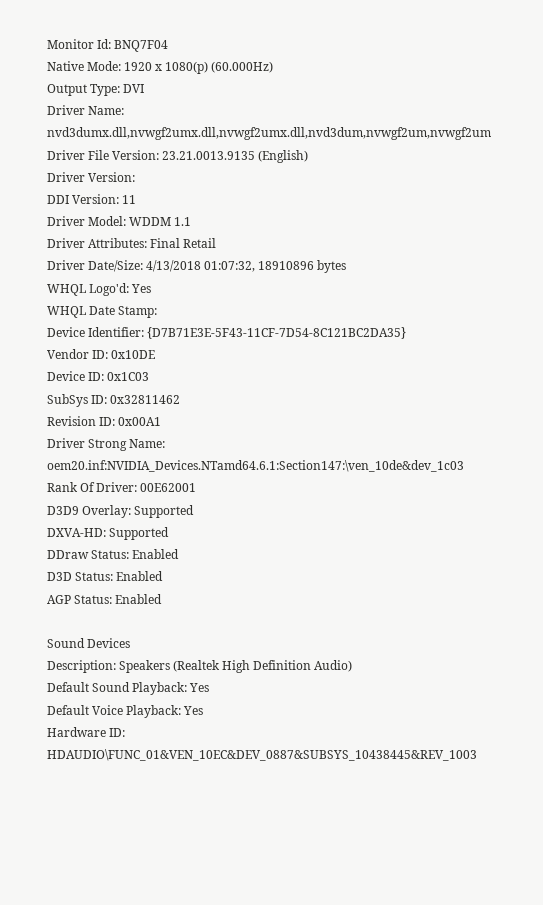Monitor Id: BNQ7F04
Native Mode: 1920 x 1080(p) (60.000Hz)
Output Type: DVI
Driver Name: nvd3dumx.dll,nvwgf2umx.dll,nvwgf2umx.dll,nvd3dum,nvwgf2um,nvwgf2um
Driver File Version: 23.21.0013.9135 (English)
Driver Version:
DDI Version: 11
Driver Model: WDDM 1.1
Driver Attributes: Final Retail
Driver Date/Size: 4/13/2018 01:07:32, 18910896 bytes
WHQL Logo'd: Yes
WHQL Date Stamp:
Device Identifier: {D7B71E3E-5F43-11CF-7D54-8C121BC2DA35}
Vendor ID: 0x10DE
Device ID: 0x1C03
SubSys ID: 0x32811462
Revision ID: 0x00A1
Driver Strong Name: oem20.inf:NVIDIA_Devices.NTamd64.6.1:Section147:\ven_10de&dev_1c03
Rank Of Driver: 00E62001
D3D9 Overlay: Supported
DXVA-HD: Supported
DDraw Status: Enabled
D3D Status: Enabled
AGP Status: Enabled

Sound Devices
Description: Speakers (Realtek High Definition Audio)
Default Sound Playback: Yes
Default Voice Playback: Yes
Hardware ID: HDAUDIO\FUNC_01&VEN_10EC&DEV_0887&SUBSYS_10438445&REV_1003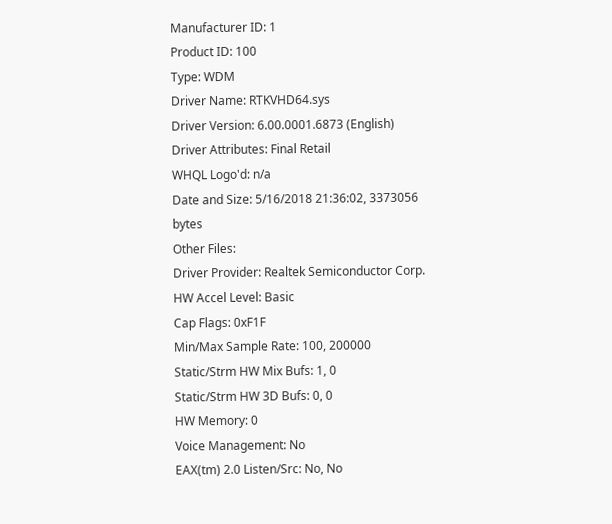Manufacturer ID: 1
Product ID: 100
Type: WDM
Driver Name: RTKVHD64.sys
Driver Version: 6.00.0001.6873 (English)
Driver Attributes: Final Retail
WHQL Logo'd: n/a
Date and Size: 5/16/2018 21:36:02, 3373056 bytes
Other Files:
Driver Provider: Realtek Semiconductor Corp.
HW Accel Level: Basic
Cap Flags: 0xF1F
Min/Max Sample Rate: 100, 200000
Static/Strm HW Mix Bufs: 1, 0
Static/Strm HW 3D Bufs: 0, 0
HW Memory: 0
Voice Management: No
EAX(tm) 2.0 Listen/Src: No, No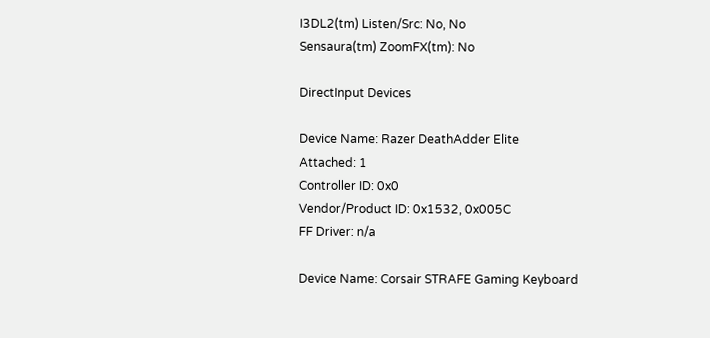I3DL2(tm) Listen/Src: No, No
Sensaura(tm) ZoomFX(tm): No

DirectInput Devices

Device Name: Razer DeathAdder Elite
Attached: 1
Controller ID: 0x0
Vendor/Product ID: 0x1532, 0x005C
FF Driver: n/a

Device Name: Corsair STRAFE Gaming Keyboard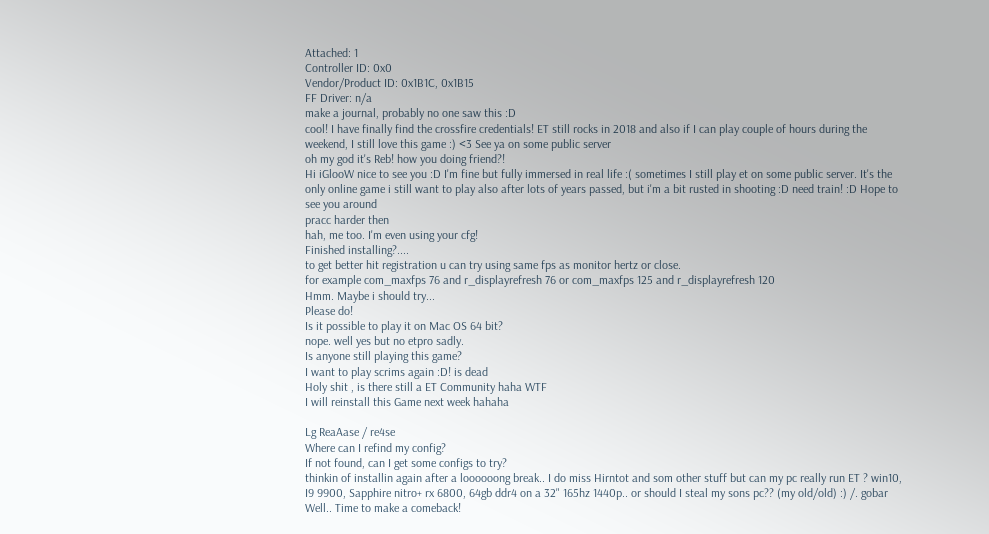Attached: 1
Controller ID: 0x0
Vendor/Product ID: 0x1B1C, 0x1B15
FF Driver: n/a
make a journal, probably no one saw this :D
cool! I have finally find the crossfire credentials! ET still rocks in 2018 and also if I can play couple of hours during the weekend, I still love this game :) <3 See ya on some public server
oh my god it's Reb! how you doing friend?!
Hi iGlooW nice to see you :D I'm fine but fully immersed in real life :( sometimes I still play et on some public server. It's the only online game i still want to play also after lots of years passed, but i'm a bit rusted in shooting :D need train! :D Hope to see you around
pracc harder then
hah, me too. I'm even using your cfg!
Finished installing?....
to get better hit registration u can try using same fps as monitor hertz or close.
for example com_maxfps 76 and r_displayrefresh 76 or com_maxfps 125 and r_displayrefresh 120
Hmm. Maybe i should try...
Please do!
Is it possible to play it on Mac OS 64 bit?
nope. well yes but no etpro sadly.
Is anyone still playing this game?
I want to play scrims again :D! is dead
Holy shit , is there still a ET Community haha WTF
I will reinstall this Game next week hahaha

Lg ReaAase / re4se
Where can I refind my config?
If not found, can I get some configs to try?
thinkin of installin again after a loooooong break.. I do miss Hirntot and som other stuff but can my pc really run ET ? win10, I9 9900, Sapphire nitro+ rx 6800, 64gb ddr4 on a 32" 165hz 1440p.. or should I steal my sons pc?? (my old/old) :) /. gobar
Well.. Time to make a comeback!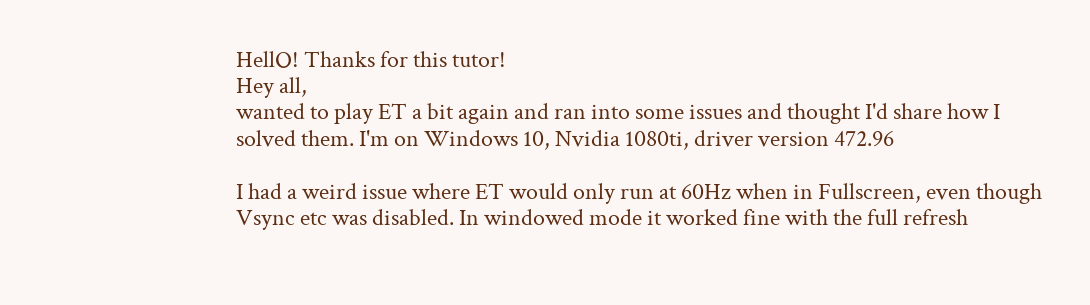HellO! Thanks for this tutor!
Hey all,
wanted to play ET a bit again and ran into some issues and thought I'd share how I solved them. I'm on Windows 10, Nvidia 1080ti, driver version 472.96

I had a weird issue where ET would only run at 60Hz when in Fullscreen, even though Vsync etc was disabled. In windowed mode it worked fine with the full refresh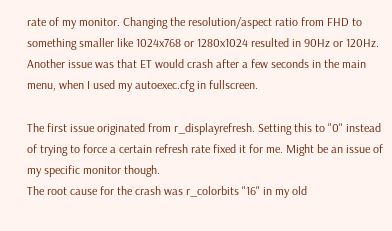rate of my monitor. Changing the resolution/aspect ratio from FHD to something smaller like 1024x768 or 1280x1024 resulted in 90Hz or 120Hz.
Another issue was that ET would crash after a few seconds in the main menu, when I used my autoexec.cfg in fullscreen.

The first issue originated from r_displayrefresh. Setting this to "0" instead of trying to force a certain refresh rate fixed it for me. Might be an issue of my specific monitor though.
The root cause for the crash was r_colorbits "16" in my old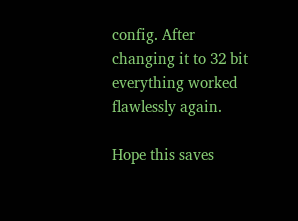config. After changing it to 32 bit everything worked flawlessly again.

Hope this saves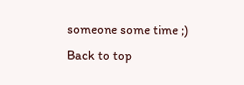someone some time ;)
Back to top